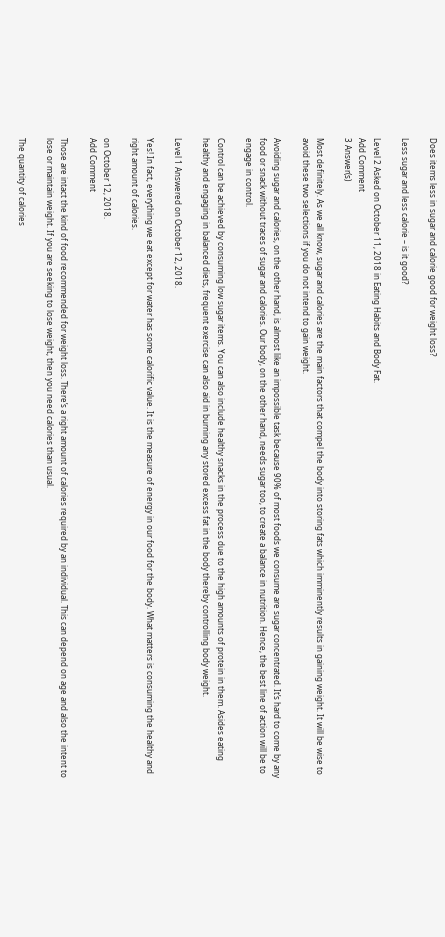Does items less in sugar and calorie good for weight loss?

Less sugar and less calorie – is it good?

Level 2 Asked on October 11, 2018 in Eating Habits and Body Fat.
Add Comment
3 Answer(s)

Most definitely. As we all know, sugar and calories are the main factors that compel the body into storing fats which imminently results in gaining weight. It will be wise to avoid these two selections if you do not intend to gain weight.

Avoiding sugar and calories, on the other hand, is almost like an impossible task because 90% of most foods we consume are sugar concentrated. It’s hard to come by any food or snack without traces of sugar and calories. Our body, on the other hand, needs sugar too, to create a balance in nutrition. Hence, the best line of action will be to engage in control.

Control can be achieved by consuming low sugar items. You can also include healthy snacks in the process due to the high amounts of protein in them. Asides eating healthy and engaging in balanced diets, frequent exercise can also aid in burning any stored excess fat in the body thereby controlling body weight.

Level 1 Answered on October 12, 2018.

Yes! In fact, everything we eat except for water has some calorific value. It is the measure of energy in our food for the body. What matters is consuming the healthy and right amount of calories.

on October 12, 2018.
Add Comment

Those are intact the kind of food recommended for weight loss. There’s a right amount of calories required by an individual. This can depend on age and also the intent to lose or maintain weight. If you are seeking to lose weight, then you need calories than usual.

The quantity of calories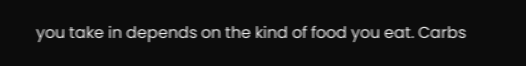you take in depends on the kind of food you eat. Carbs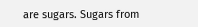are sugars. Sugars from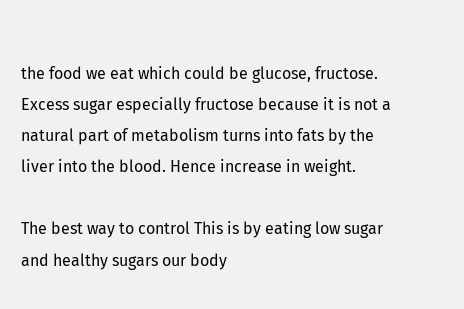the food we eat which could be glucose, fructose. Excess sugar especially fructose because it is not a natural part of metabolism turns into fats by the liver into the blood. Hence increase in weight.

The best way to control This is by eating low sugar and healthy sugars our body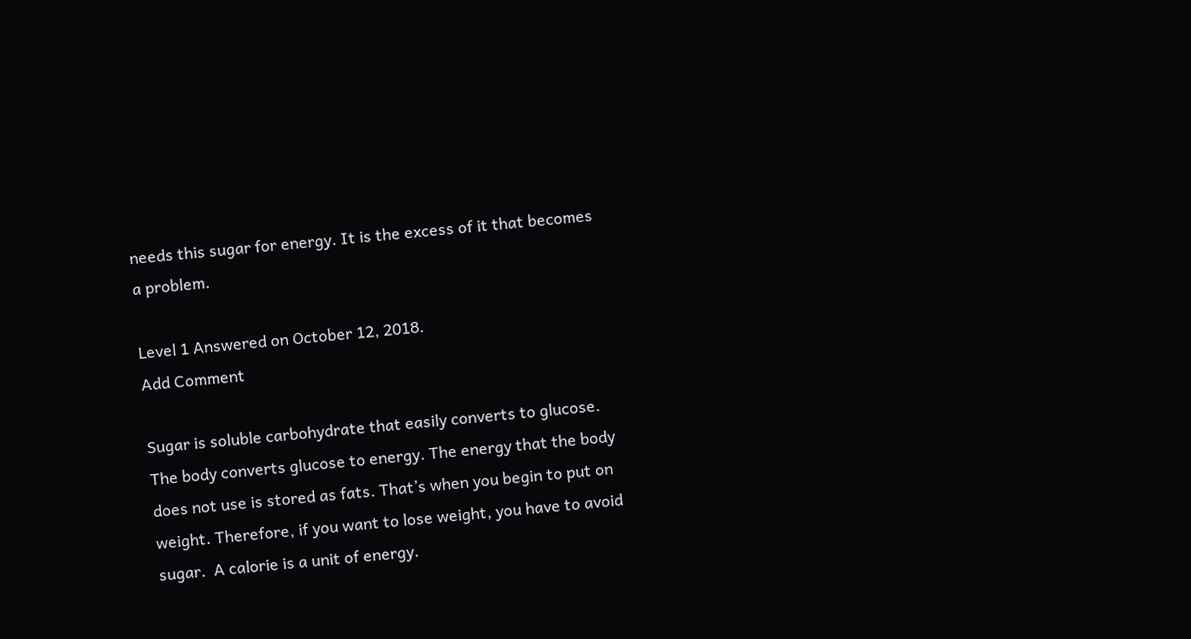needs this sugar for energy. It is the excess of it that becomes a problem.

Level 1 Answered on October 12, 2018.
Add Comment

Sugar is soluble carbohydrate that easily converts to glucose.  The body converts glucose to energy. The energy that the body does not use is stored as fats. That’s when you begin to put on weight. Therefore, if you want to lose weight, you have to avoid sugar.  A calorie is a unit of energy.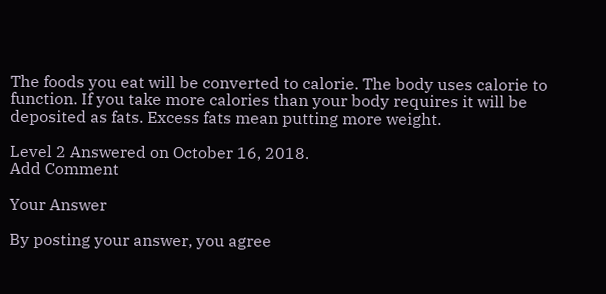The foods you eat will be converted to calorie. The body uses calorie to function. If you take more calories than your body requires it will be deposited as fats. Excess fats mean putting more weight.

Level 2 Answered on October 16, 2018.
Add Comment

Your Answer

By posting your answer, you agree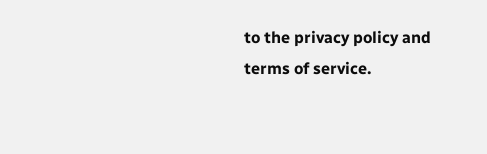to the privacy policy and terms of service.